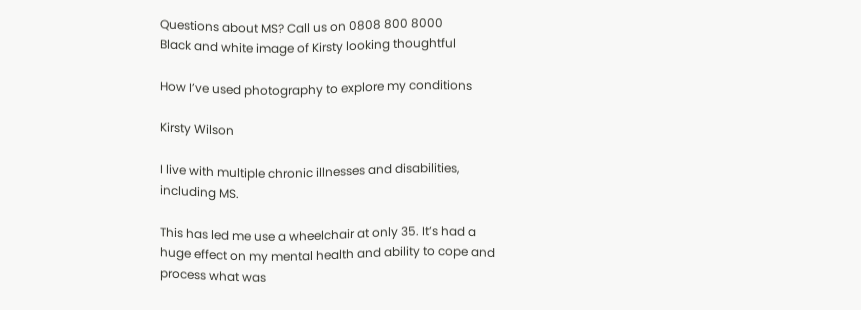Questions about MS? Call us on 0808 800 8000
Black and white image of Kirsty looking thoughtful

How I’ve used photography to explore my conditions

Kirsty Wilson

I live with multiple chronic illnesses and disabilities, including MS.

This has led me use a wheelchair at only 35. It’s had a huge effect on my mental health and ability to cope and process what was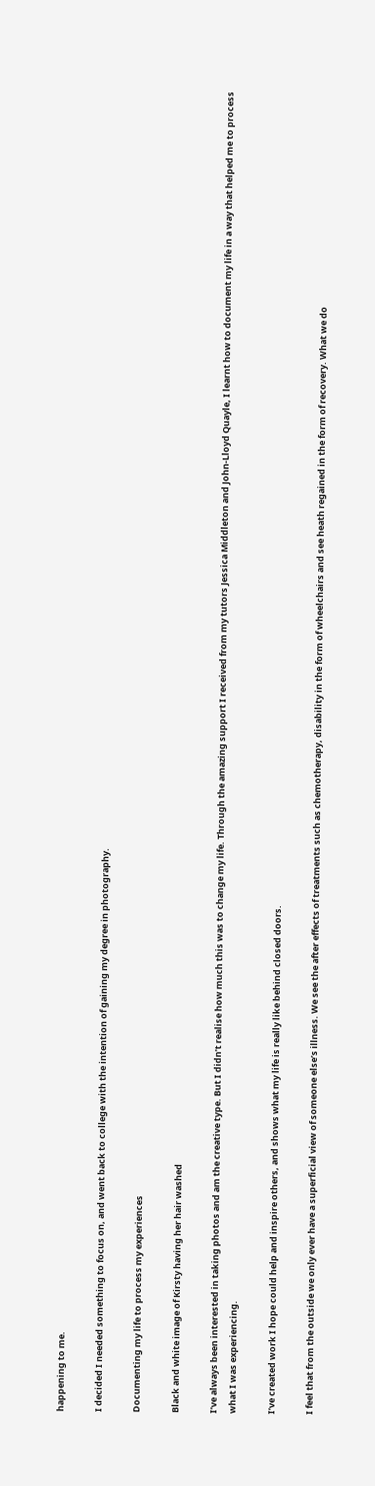happening to me.

I decided I needed something to focus on, and went back to college with the intention of gaining my degree in photography.

Documenting my life to process my experiences

Black and white image of Kirsty having her hair washed

I’ve always been interested in taking photos and am the creative type. But I didn’t realise how much this was to change my life. Through the amazing support I received from my tutors Jessica Middleton and John-Lloyd Quayle, I learnt how to document my life in a way that helped me to process what I was experiencing.

I’ve created work I hope could help and inspire others, and shows what my life is really like behind closed doors.

I feel that from the outside we only ever have a superficial view of someone else’s illness. We see the after effects of treatments such as chemotherapy, disability in the form of wheelchairs and see heath regained in the form of recovery. What we do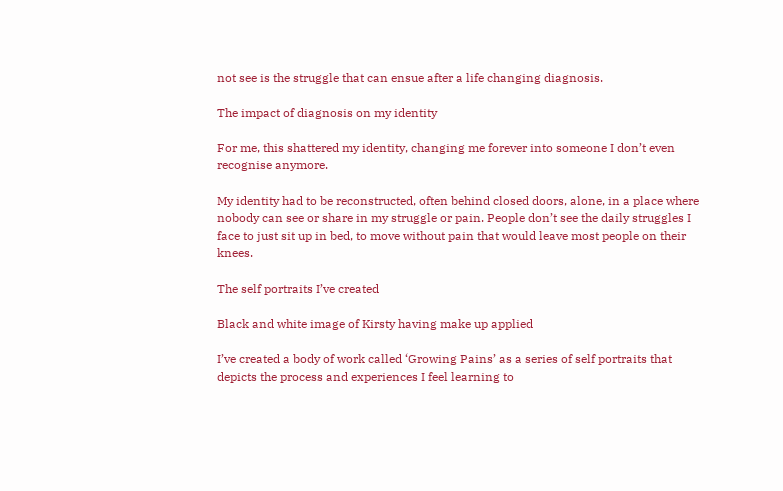not see is the struggle that can ensue after a life changing diagnosis.

The impact of diagnosis on my identity

For me, this shattered my identity, changing me forever into someone I don’t even recognise anymore.

My identity had to be reconstructed, often behind closed doors, alone, in a place where nobody can see or share in my struggle or pain. People don’t see the daily struggles I face to just sit up in bed, to move without pain that would leave most people on their knees.

The self portraits I’ve created

Black and white image of Kirsty having make up applied

I’ve created a body of work called ‘Growing Pains’ as a series of self portraits that depicts the process and experiences I feel learning to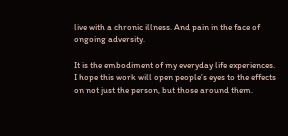live with a chronic illness. And pain in the face of ongoing adversity.

It is the embodiment of my everyday life experiences. I hope this work will open people’s eyes to the effects on not just the person, but those around them.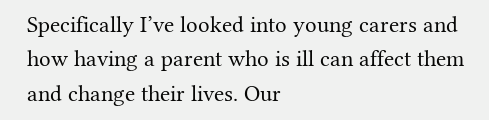Specifically I’ve looked into young carers and how having a parent who is ill can affect them and change their lives. Our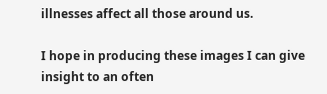illnesses affect all those around us.

I hope in producing these images I can give insight to an often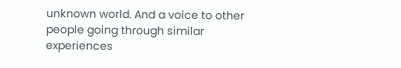unknown world. And a voice to other people going through similar experiences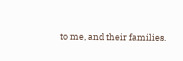to me, and their families.